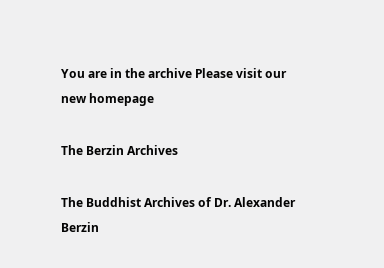You are in the archive Please visit our new homepage

The Berzin Archives

The Buddhist Archives of Dr. Alexander Berzin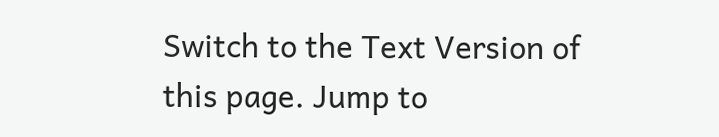Switch to the Text Version of this page. Jump to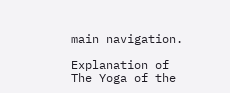main navigation.

Explanation of The Yoga of the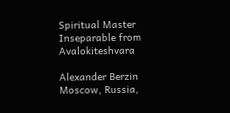Spiritual Master Inseparable from Avalokiteshvara

Alexander Berzin
Moscow, Russia,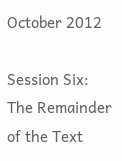October 2012

Session Six: The Remainder of the Text